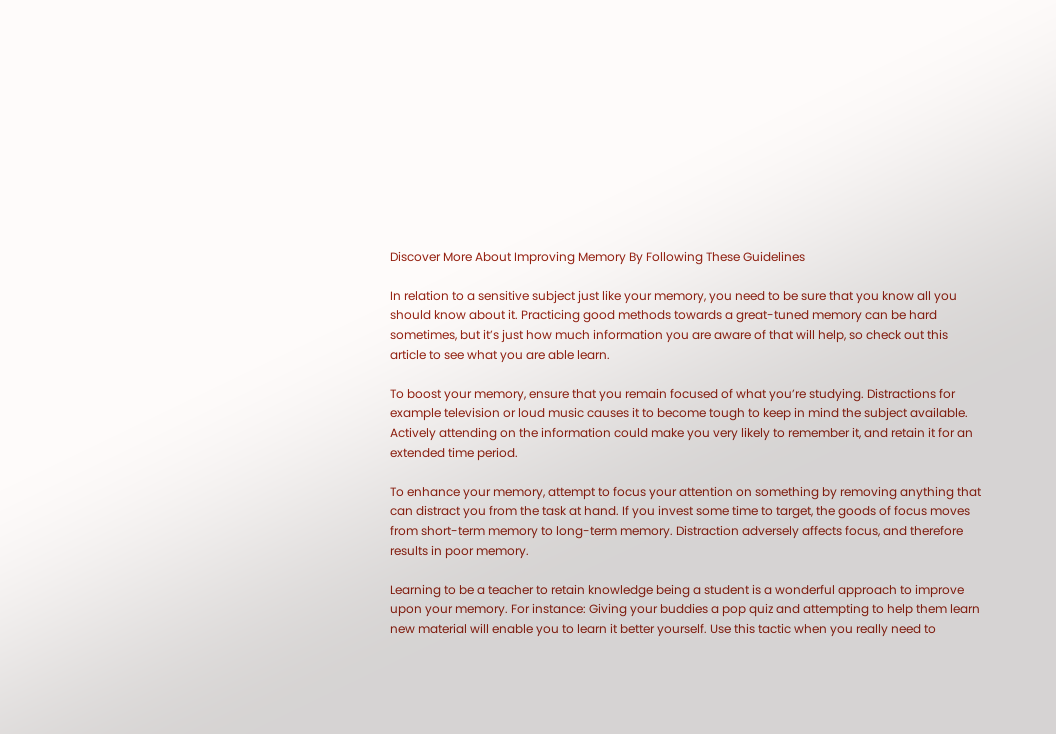Discover More About Improving Memory By Following These Guidelines

In relation to a sensitive subject just like your memory, you need to be sure that you know all you should know about it. Practicing good methods towards a great-tuned memory can be hard sometimes, but it’s just how much information you are aware of that will help, so check out this article to see what you are able learn.

To boost your memory, ensure that you remain focused of what you’re studying. Distractions for example television or loud music causes it to become tough to keep in mind the subject available. Actively attending on the information could make you very likely to remember it, and retain it for an extended time period.

To enhance your memory, attempt to focus your attention on something by removing anything that can distract you from the task at hand. If you invest some time to target, the goods of focus moves from short-term memory to long-term memory. Distraction adversely affects focus, and therefore results in poor memory.

Learning to be a teacher to retain knowledge being a student is a wonderful approach to improve upon your memory. For instance: Giving your buddies a pop quiz and attempting to help them learn new material will enable you to learn it better yourself. Use this tactic when you really need to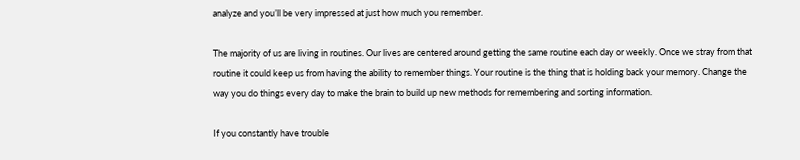analyze and you’ll be very impressed at just how much you remember.

The majority of us are living in routines. Our lives are centered around getting the same routine each day or weekly. Once we stray from that routine it could keep us from having the ability to remember things. Your routine is the thing that is holding back your memory. Change the way you do things every day to make the brain to build up new methods for remembering and sorting information.

If you constantly have trouble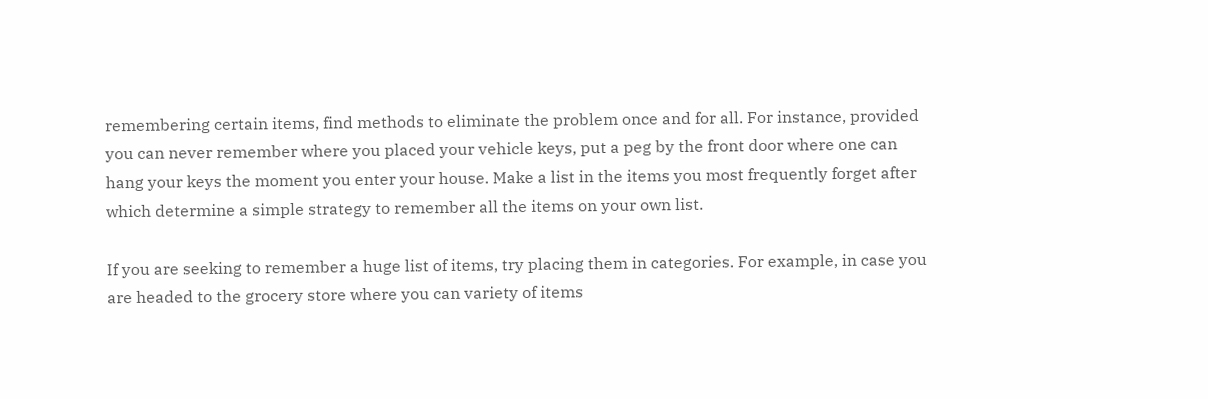remembering certain items, find methods to eliminate the problem once and for all. For instance, provided you can never remember where you placed your vehicle keys, put a peg by the front door where one can hang your keys the moment you enter your house. Make a list in the items you most frequently forget after which determine a simple strategy to remember all the items on your own list.

If you are seeking to remember a huge list of items, try placing them in categories. For example, in case you are headed to the grocery store where you can variety of items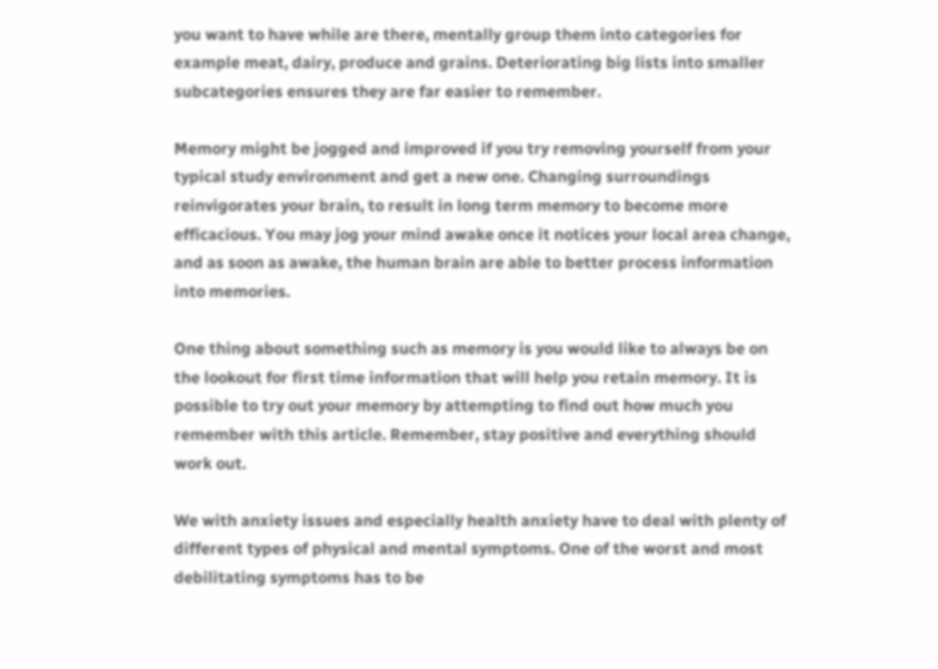you want to have while are there, mentally group them into categories for example meat, dairy, produce and grains. Deteriorating big lists into smaller subcategories ensures they are far easier to remember.

Memory might be jogged and improved if you try removing yourself from your typical study environment and get a new one. Changing surroundings reinvigorates your brain, to result in long term memory to become more efficacious. You may jog your mind awake once it notices your local area change, and as soon as awake, the human brain are able to better process information into memories.

One thing about something such as memory is you would like to always be on the lookout for first time information that will help you retain memory. It is possible to try out your memory by attempting to find out how much you remember with this article. Remember, stay positive and everything should work out.

We with anxiety issues and especially health anxiety have to deal with plenty of different types of physical and mental symptoms. One of the worst and most debilitating symptoms has to be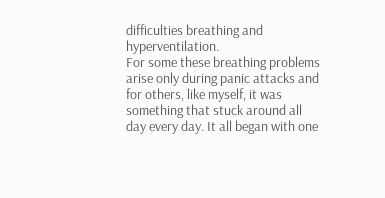difficulties breathing and hyperventilation.
For some these breathing problems arise only during panic attacks and for others, like myself, it was something that stuck around all day every day. It all began with one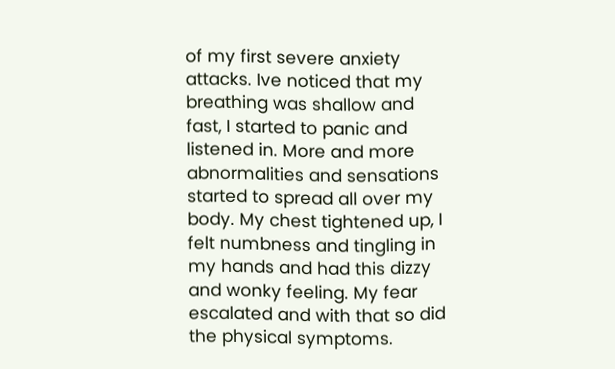of my first severe anxiety attacks. Ive noticed that my breathing was shallow and fast, I started to panic and listened in. More and more abnormalities and sensations started to spread all over my body. My chest tightened up, I felt numbness and tingling in my hands and had this dizzy and wonky feeling. My fear escalated and with that so did the physical symptoms.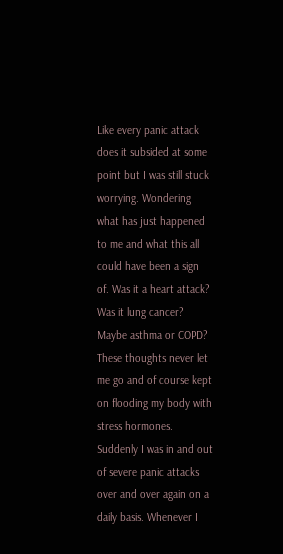Like every panic attack does it subsided at some point but I was still stuck worrying. Wondering what has just happened to me and what this all could have been a sign of. Was it a heart attack? Was it lung cancer? Maybe asthma or COPD? These thoughts never let me go and of course kept on flooding my body with stress hormones. Suddenly I was in and out of severe panic attacks over and over again on a daily basis. Whenever I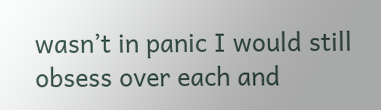wasn’t in panic I would still obsess over each and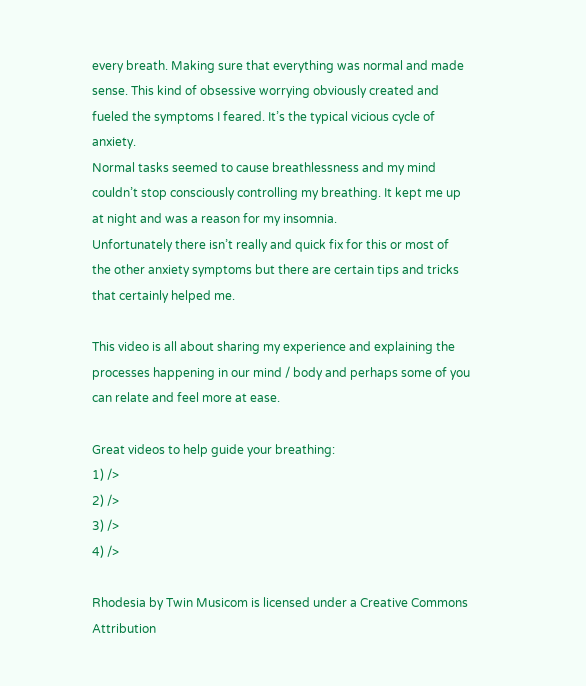every breath. Making sure that everything was normal and made sense. This kind of obsessive worrying obviously created and fueled the symptoms I feared. It’s the typical vicious cycle of anxiety.
Normal tasks seemed to cause breathlessness and my mind couldn’t stop consciously controlling my breathing. It kept me up at night and was a reason for my insomnia.
Unfortunately there isn’t really and quick fix for this or most of the other anxiety symptoms but there are certain tips and tricks that certainly helped me.

This video is all about sharing my experience and explaining the processes happening in our mind / body and perhaps some of you can relate and feel more at ease.

Great videos to help guide your breathing:
1) />
2) />
3) />
4) />

Rhodesia by Twin Musicom is licensed under a Creative Commons Attribution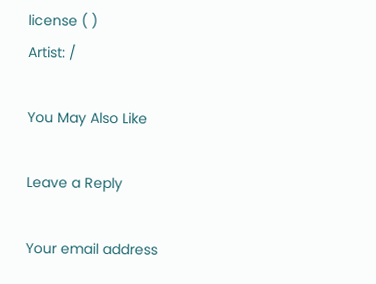license ( )
Artist: /

You May Also Like

Leave a Reply

Your email address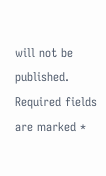will not be published. Required fields are marked *